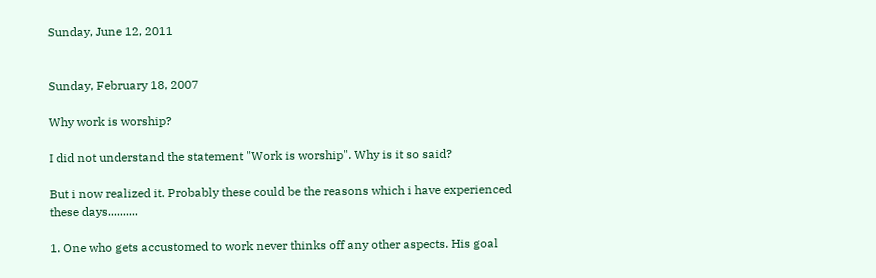Sunday, June 12, 2011


Sunday, February 18, 2007

Why work is worship?

I did not understand the statement "Work is worship". Why is it so said?

But i now realized it. Probably these could be the reasons which i have experienced these days..........

1. One who gets accustomed to work never thinks off any other aspects. His goal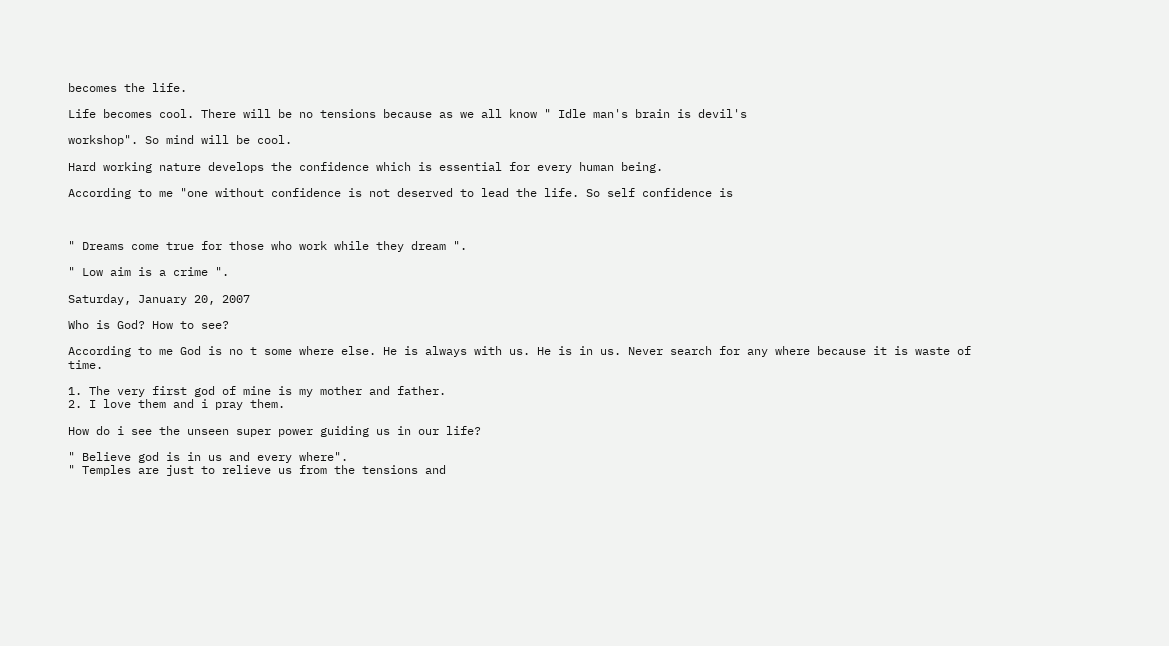becomes the life.

Life becomes cool. There will be no tensions because as we all know " Idle man's brain is devil's

workshop". So mind will be cool.

Hard working nature develops the confidence which is essential for every human being.

According to me "one without confidence is not deserved to lead the life. So self confidence is



" Dreams come true for those who work while they dream ".

" Low aim is a crime ".

Saturday, January 20, 2007

Who is God? How to see?

According to me God is no t some where else. He is always with us. He is in us. Never search for any where because it is waste of time.

1. The very first god of mine is my mother and father.
2. I love them and i pray them.

How do i see the unseen super power guiding us in our life?

" Believe god is in us and every where".
" Temples are just to relieve us from the tensions and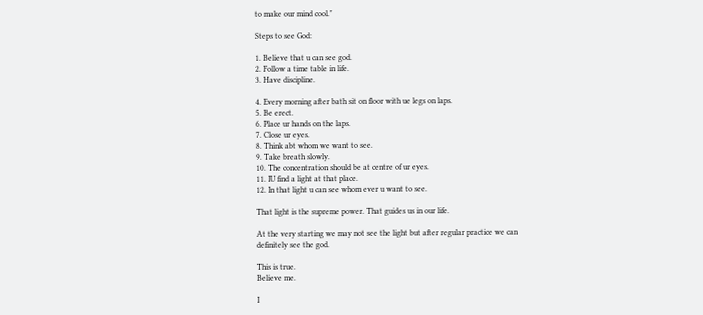to make our mind cool."

Steps to see God:

1. Believe that u can see god.
2. Follow a time table in life.
3. Have discipline.

4. Every morning after bath sit on floor with ue legs on laps.
5. Be erect.
6. Place ur hands on the laps.
7. Close ur eyes.
8. Think abt whom we want to see.
9. Take breath slowly.
10. The concentration should be at centre of ur eyes.
11. IU find a light at that place.
12. In that light u can see whom ever u want to see.

That light is the supreme power. That guides us in our life.

At the very starting we may not see the light but after regular practice we can definitely see the god.

This is true.
Believe me.

I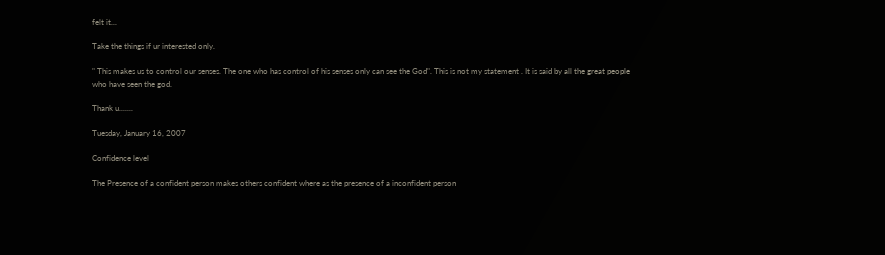felt it...

Take the things if ur interested only.

" This makes us to control our senses. The one who has control of his senses only can see the God". This is not my statement . It is said by all the great people who have seen the god.

Thank u.......

Tuesday, January 16, 2007

Confidence level

The Presence of a confident person makes others confident where as the presence of a inconfident person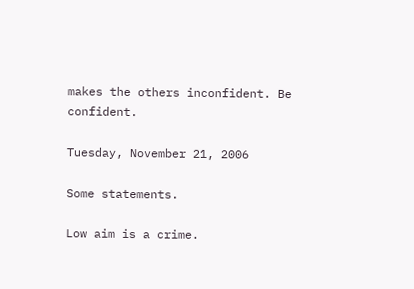makes the others inconfident. Be confident.

Tuesday, November 21, 2006

Some statements.

Low aim is a crime.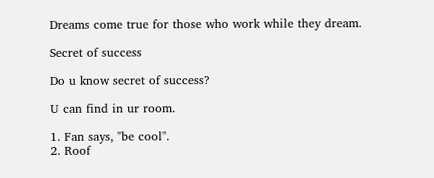Dreams come true for those who work while they dream.

Secret of success

Do u know secret of success?

U can find in ur room.

1. Fan says, "be cool".
2. Roof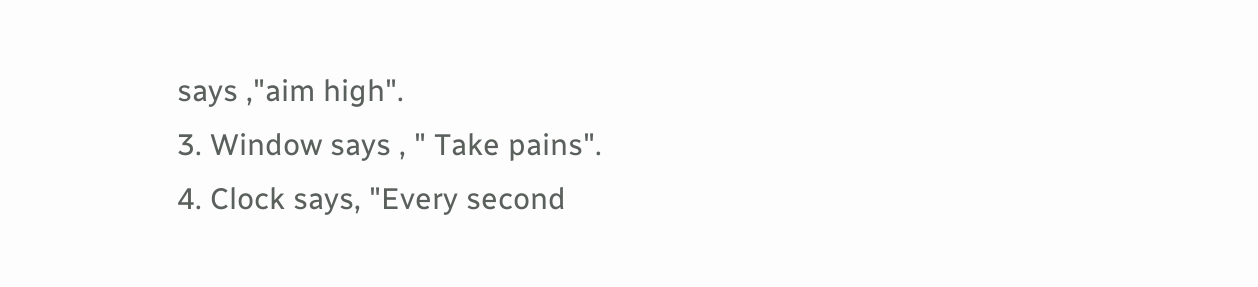says ,"aim high".
3. Window says , " Take pains".
4. Clock says, "Every second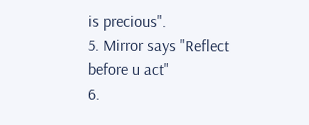is precious".
5. Mirror says "Reflect before u act"
6.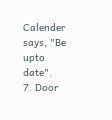Calender says, "Be upto date".
7. Door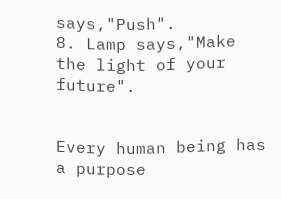says,"Push".
8. Lamp says,"Make the light of your future".


Every human being has a purpose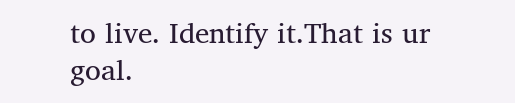to live. Identify it.That is ur goal.